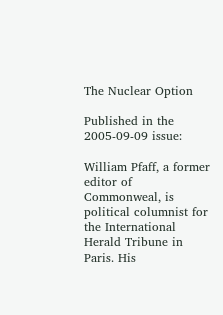The Nuclear Option

Published in the 2005-09-09 issue:

William Pfaff, a former editor of Commonweal, is political columnist for the International Herald Tribune in Paris. His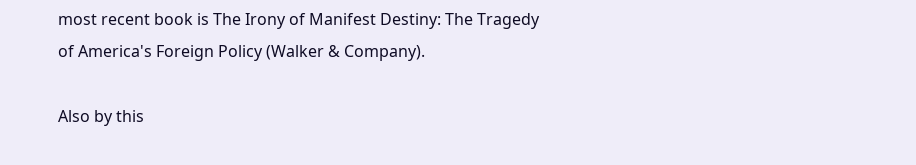most recent book is The Irony of Manifest Destiny: The Tragedy of America's Foreign Policy (Walker & Company).

Also by this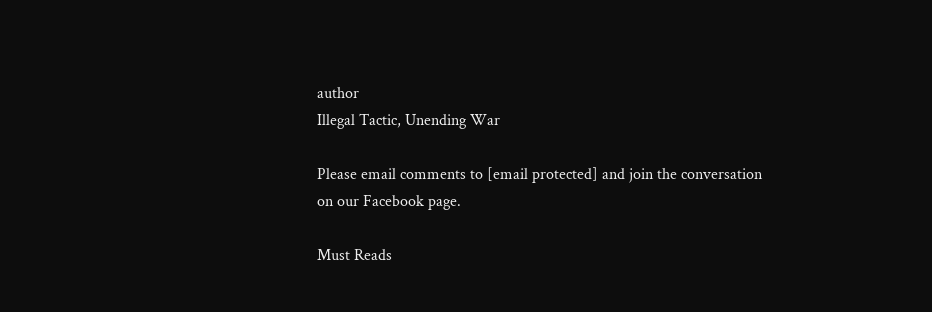author
Illegal Tactic, Unending War

Please email comments to [email protected] and join the conversation on our Facebook page.

Must Reads